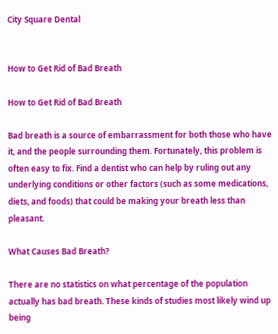City Square Dental


How to Get Rid of Bad Breath

How to Get Rid of Bad Breath

Bad breath is a source of embarrassment for both those who have it, and the people surrounding them. Fortunately, this problem is often easy to fix. Find a dentist who can help by ruling out any underlying conditions or other factors (such as some medications, diets, and foods) that could be making your breath less than pleasant.

What Causes Bad Breath?

There are no statistics on what percentage of the population actually has bad breath. These kinds of studies most likely wind up being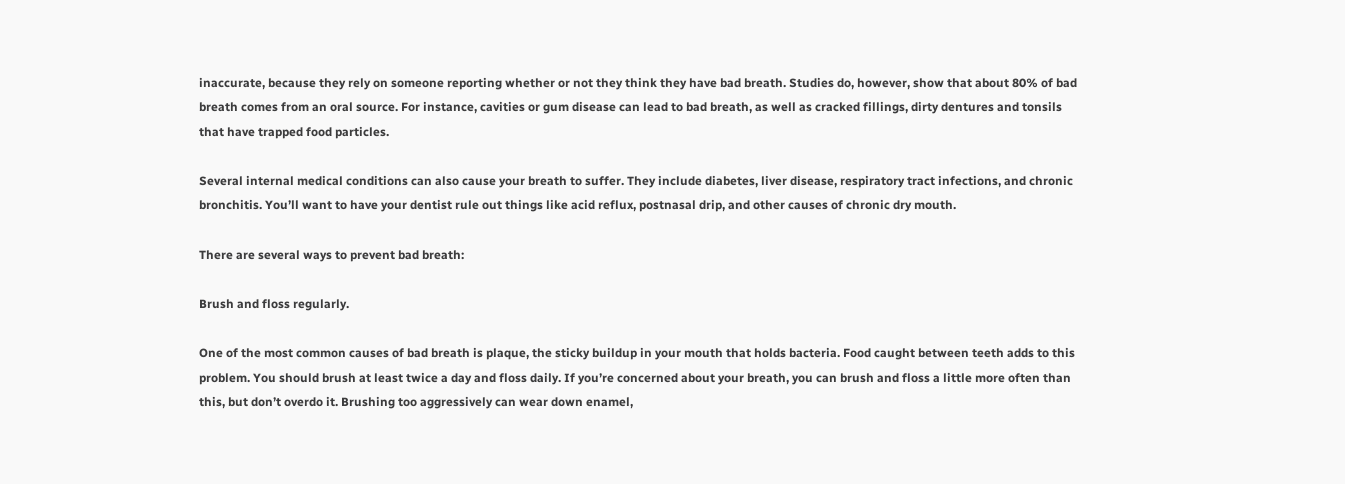inaccurate, because they rely on someone reporting whether or not they think they have bad breath. Studies do, however, show that about 80% of bad breath comes from an oral source. For instance, cavities or gum disease can lead to bad breath, as well as cracked fillings, dirty dentures and tonsils that have trapped food particles.

Several internal medical conditions can also cause your breath to suffer. They include diabetes, liver disease, respiratory tract infections, and chronic bronchitis. You’ll want to have your dentist rule out things like acid reflux, postnasal drip, and other causes of chronic dry mouth.

There are several ways to prevent bad breath:

Brush and floss regularly.

One of the most common causes of bad breath is plaque, the sticky buildup in your mouth that holds bacteria. Food caught between teeth adds to this problem. You should brush at least twice a day and floss daily. If you’re concerned about your breath, you can brush and floss a little more often than this, but don’t overdo it. Brushing too aggressively can wear down enamel,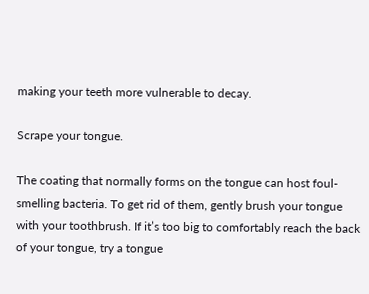making your teeth more vulnerable to decay.

Scrape your tongue.

The coating that normally forms on the tongue can host foul-smelling bacteria. To get rid of them, gently brush your tongue with your toothbrush. If it’s too big to comfortably reach the back of your tongue, try a tongue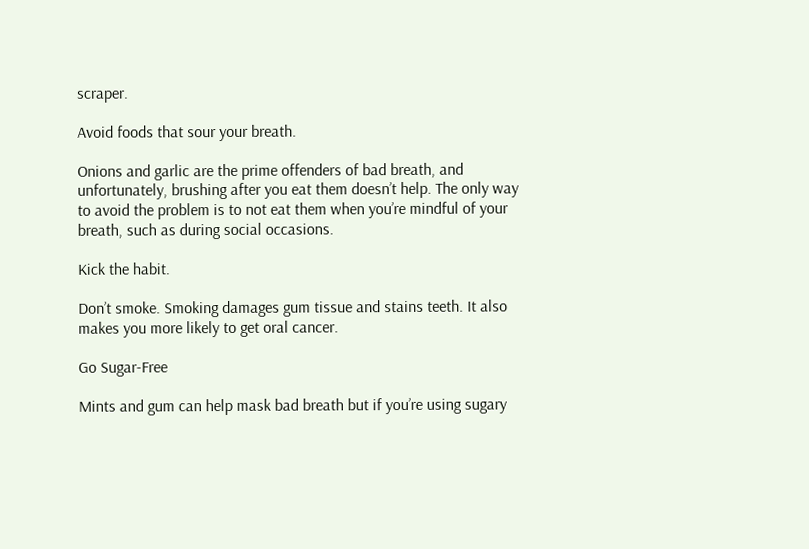scraper.

Avoid foods that sour your breath.

Onions and garlic are the prime offenders of bad breath, and unfortunately, brushing after you eat them doesn’t help. The only way to avoid the problem is to not eat them when you’re mindful of your breath, such as during social occasions.

Kick the habit.

Don’t smoke. Smoking damages gum tissue and stains teeth. It also makes you more likely to get oral cancer.

Go Sugar-Free

Mints and gum can help mask bad breath but if you’re using sugary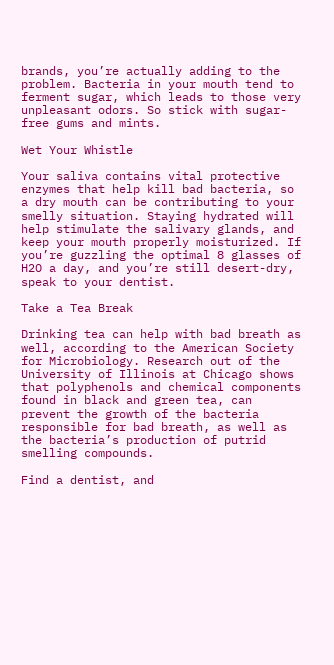brands, you’re actually adding to the problem. Bacteria in your mouth tend to ferment sugar, which leads to those very unpleasant odors. So stick with sugar-free gums and mints.

Wet Your Whistle

Your saliva contains vital protective enzymes that help kill bad bacteria, so a dry mouth can be contributing to your smelly situation. Staying hydrated will help stimulate the salivary glands, and keep your mouth properly moisturized. If you’re guzzling the optimal 8 glasses of H2O a day, and you’re still desert-dry, speak to your dentist.

Take a Tea Break

Drinking tea can help with bad breath as well, according to the American Society for Microbiology. Research out of the University of Illinois at Chicago shows that polyphenols and chemical components found in black and green tea, can prevent the growth of the bacteria responsible for bad breath, as well as the bacteria’s production of putrid smelling compounds.

Find a dentist, and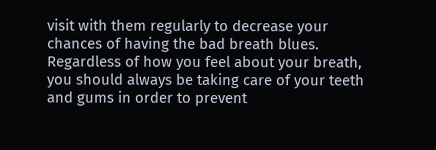visit with them regularly to decrease your chances of having the bad breath blues. Regardless of how you feel about your breath, you should always be taking care of your teeth and gums in order to prevent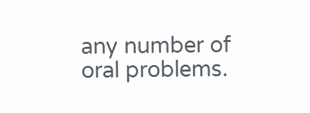any number of oral problems.